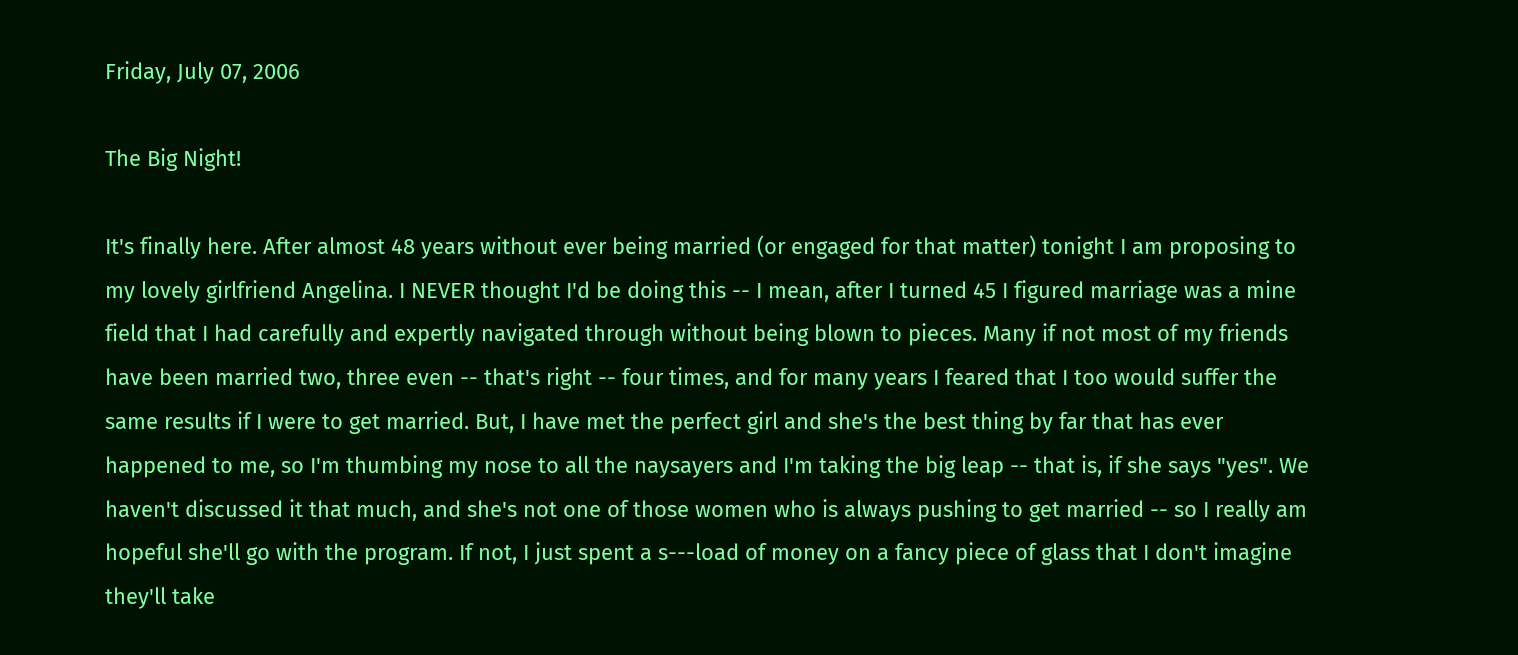Friday, July 07, 2006

The Big Night!

It's finally here. After almost 48 years without ever being married (or engaged for that matter) tonight I am proposing to my lovely girlfriend Angelina. I NEVER thought I'd be doing this -- I mean, after I turned 45 I figured marriage was a mine field that I had carefully and expertly navigated through without being blown to pieces. Many if not most of my friends have been married two, three even -- that's right -- four times, and for many years I feared that I too would suffer the same results if I were to get married. But, I have met the perfect girl and she's the best thing by far that has ever happened to me, so I'm thumbing my nose to all the naysayers and I'm taking the big leap -- that is, if she says "yes". We haven't discussed it that much, and she's not one of those women who is always pushing to get married -- so I really am hopeful she'll go with the program. If not, I just spent a s---load of money on a fancy piece of glass that I don't imagine they'll take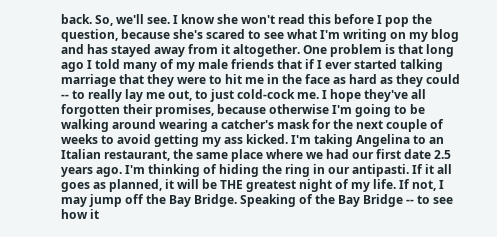back. So, we'll see. I know she won't read this before I pop the question, because she's scared to see what I'm writing on my blog and has stayed away from it altogether. One problem is that long ago I told many of my male friends that if I ever started talking marriage that they were to hit me in the face as hard as they could -- to really lay me out, to just cold-cock me. I hope they've all forgotten their promises, because otherwise I'm going to be walking around wearing a catcher's mask for the next couple of weeks to avoid getting my ass kicked. I'm taking Angelina to an Italian restaurant, the same place where we had our first date 2.5 years ago. I'm thinking of hiding the ring in our antipasti. If it all goes as planned, it will be THE greatest night of my life. If not, I may jump off the Bay Bridge. Speaking of the Bay Bridge -- to see how it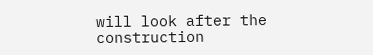will look after the construction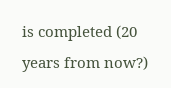is completed (20 years from now?)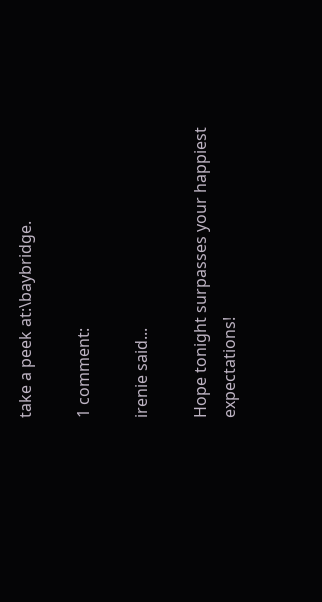take a peek at:\baybridge.

1 comment:

irenie said...

Hope tonight surpasses your happiest expectations!